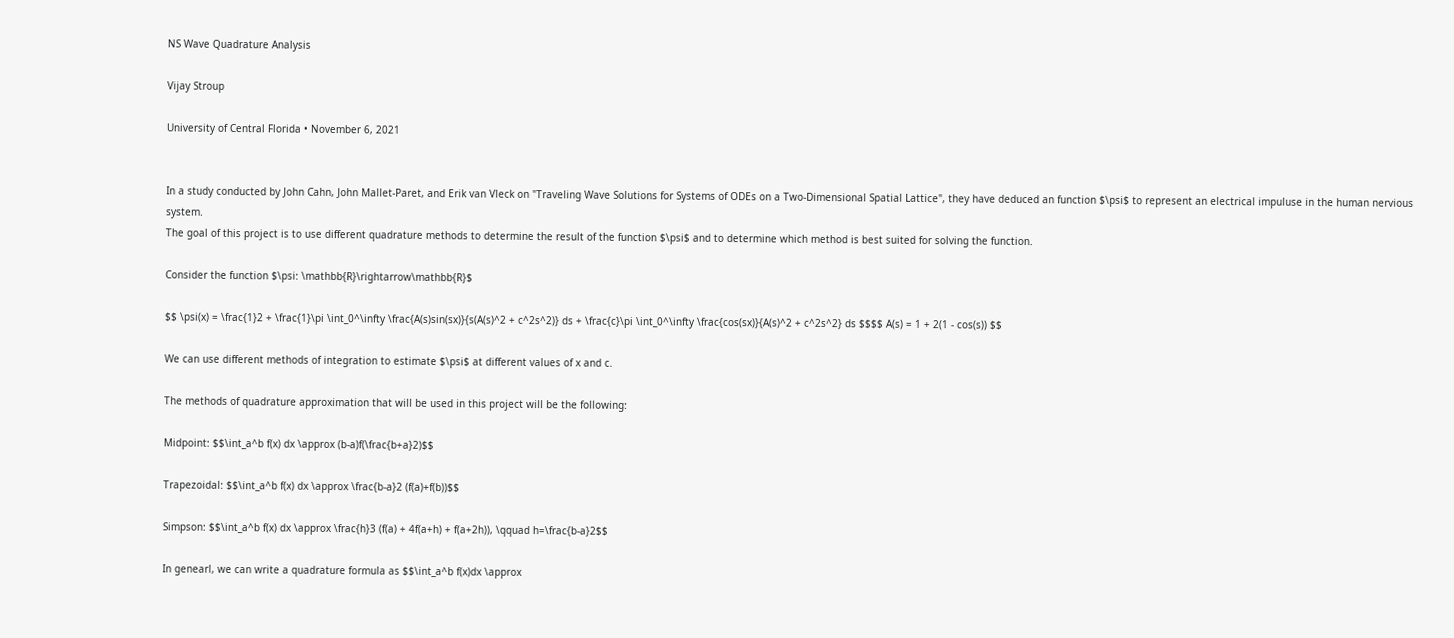NS Wave Quadrature Analysis

Vijay Stroup

University of Central Florida • November 6, 2021


In a study conducted by John Cahn, John Mallet-Paret, and Erik van Vleck on "Traveling Wave Solutions for Systems of ODEs on a Two-Dimensional Spatial Lattice", they have deduced an function $\psi$ to represent an electrical impuluse in the human nervious system.
The goal of this project is to use different quadrature methods to determine the result of the function $\psi$ and to determine which method is best suited for solving the function.

Consider the function $\psi: \mathbb{R}\rightarrow\mathbb{R}$

$$ \psi(x) = \frac{1}2 + \frac{1}\pi \int_0^\infty \frac{A(s)sin(sx)}{s(A(s)^2 + c^2s^2)} ds + \frac{c}\pi \int_0^\infty \frac{cos(sx)}{A(s)^2 + c^2s^2} ds $$$$ A(s) = 1 + 2(1 - cos(s)) $$

We can use different methods of integration to estimate $\psi$ at different values of x and c.

The methods of quadrature approximation that will be used in this project will be the following:

Midpoint: $$\int_a^b f(x) dx \approx (b-a)f(\frac{b+a}2)$$

Trapezoidal: $$\int_a^b f(x) dx \approx \frac{b-a}2 (f(a)+f(b))$$

Simpson: $$\int_a^b f(x) dx \approx \frac{h}3 (f(a) + 4f(a+h) + f(a+2h)), \qquad h=\frac{b-a}2$$

In genearl, we can write a quadrature formula as $$\int_a^b f(x)dx \approx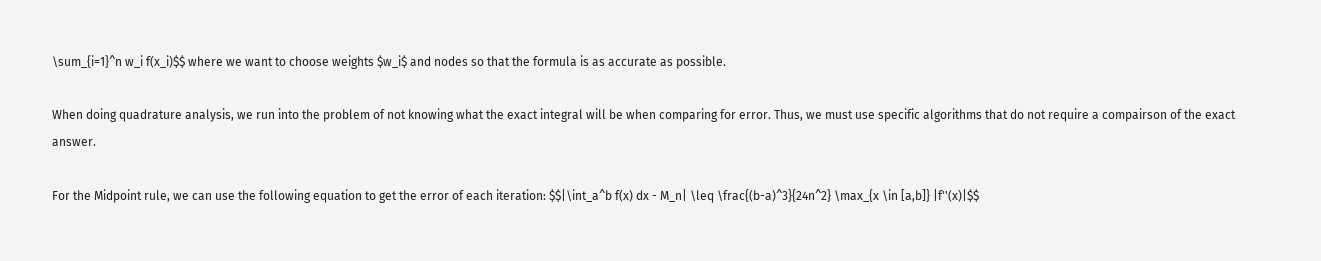\sum_{i=1}^n w_i f(x_i)$$ where we want to choose weights $w_i$ and nodes so that the formula is as accurate as possible.

When doing quadrature analysis, we run into the problem of not knowing what the exact integral will be when comparing for error. Thus, we must use specific algorithms that do not require a compairson of the exact answer.

For the Midpoint rule, we can use the following equation to get the error of each iteration: $$|\int_a^b f(x) dx - M_n| \leq \frac{(b-a)^3}{24n^2} \max_{x \in [a,b]} |f''(x)|$$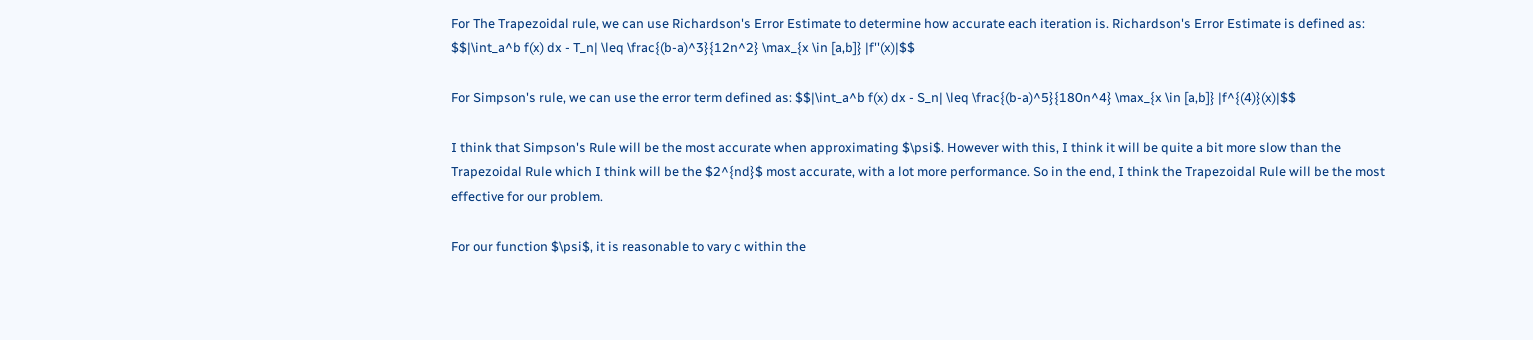For The Trapezoidal rule, we can use Richardson's Error Estimate to determine how accurate each iteration is. Richardson's Error Estimate is defined as: $$|\int_a^b f(x) dx - T_n| \leq \frac{(b-a)^3}{12n^2} \max_{x \in [a,b]} |f''(x)|$$

For Simpson's rule, we can use the error term defined as: $$|\int_a^b f(x) dx - S_n| \leq \frac{(b-a)^5}{180n^4} \max_{x \in [a,b]} |f^{(4)}(x)|$$

I think that Simpson's Rule will be the most accurate when approximating $\psi$. However with this, I think it will be quite a bit more slow than the Trapezoidal Rule which I think will be the $2^{nd}$ most accurate, with a lot more performance. So in the end, I think the Trapezoidal Rule will be the most effective for our problem.

For our function $\psi$, it is reasonable to vary c within the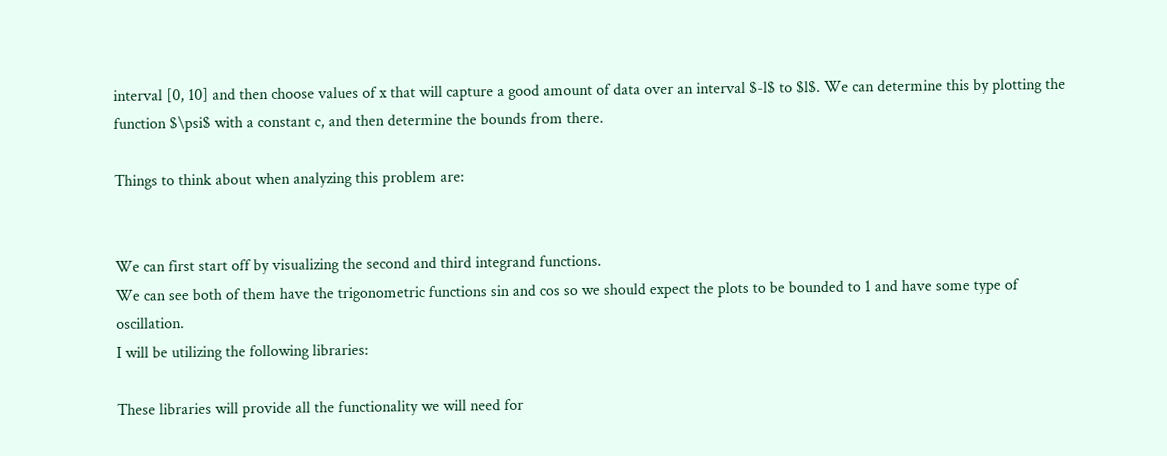interval [0, 10] and then choose values of x that will capture a good amount of data over an interval $-l$ to $l$. We can determine this by plotting the function $\psi$ with a constant c, and then determine the bounds from there.

Things to think about when analyzing this problem are:


We can first start off by visualizing the second and third integrand functions.
We can see both of them have the trigonometric functions sin and cos so we should expect the plots to be bounded to 1 and have some type of oscillation.
I will be utilizing the following libraries:

These libraries will provide all the functionality we will need for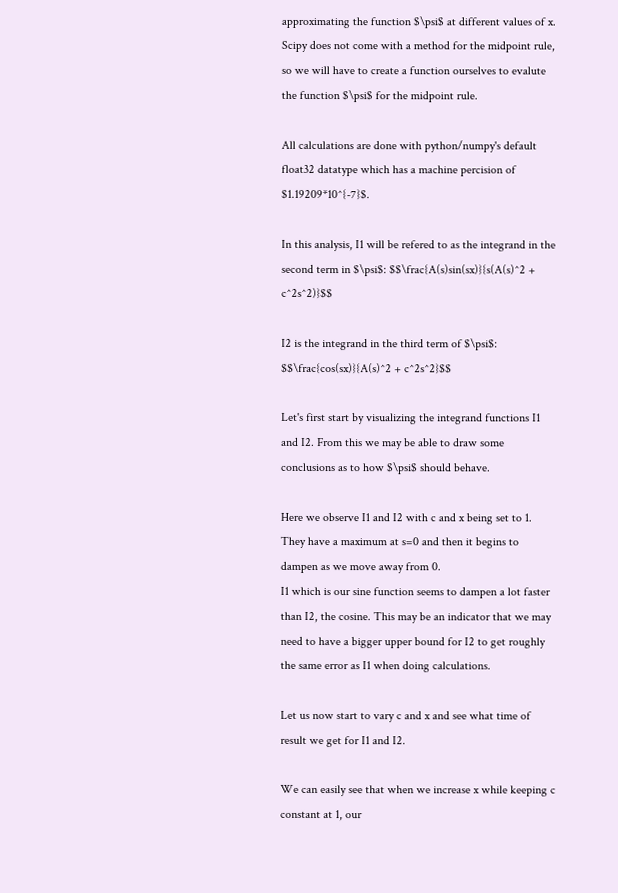approximating the function $\psi$ at different values of x. Scipy does not come with a method for the midpoint rule, so we will have to create a function ourselves to evalute the function $\psi$ for the midpoint rule.

All calculations are done with python/numpy's default float32 datatype which has a machine percision of $1.19209*10^{-7}$.

In this analysis, I1 will be refered to as the integrand in the second term in $\psi$: $$\frac{A(s)sin(sx)}{s(A(s)^2 + c^2s^2)}$$

I2 is the integrand in the third term of $\psi$: $$\frac{cos(sx)}{A(s)^2 + c^2s^2}$$

Let's first start by visualizing the integrand functions I1 and I2. From this we may be able to draw some conclusions as to how $\psi$ should behave.

Here we observe I1 and I2 with c and x being set to 1. They have a maximum at s=0 and then it begins to dampen as we move away from 0.
I1 which is our sine function seems to dampen a lot faster than I2, the cosine. This may be an indicator that we may need to have a bigger upper bound for I2 to get roughly the same error as I1 when doing calculations.

Let us now start to vary c and x and see what time of result we get for I1 and I2.

We can easily see that when we increase x while keeping c constant at 1, our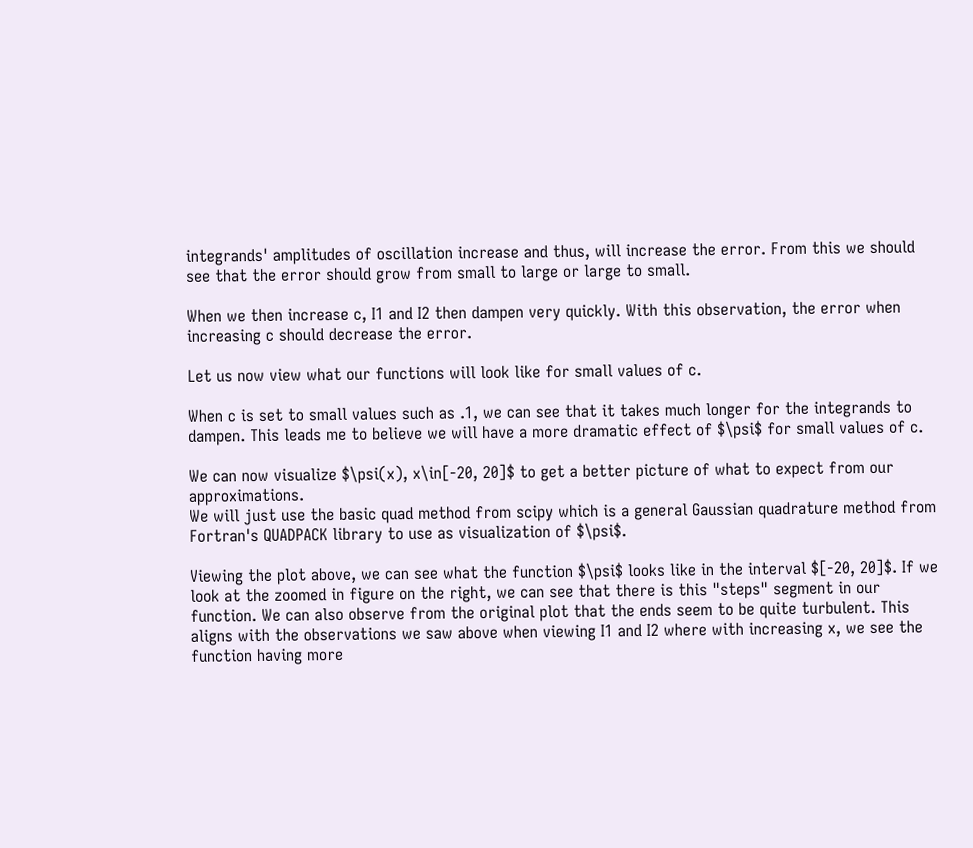integrands' amplitudes of oscillation increase and thus, will increase the error. From this we should see that the error should grow from small to large or large to small.

When we then increase c, I1 and I2 then dampen very quickly. With this observation, the error when increasing c should decrease the error.

Let us now view what our functions will look like for small values of c.

When c is set to small values such as .1, we can see that it takes much longer for the integrands to dampen. This leads me to believe we will have a more dramatic effect of $\psi$ for small values of c.

We can now visualize $\psi(x), x\in[-20, 20]$ to get a better picture of what to expect from our approximations.
We will just use the basic quad method from scipy which is a general Gaussian quadrature method from Fortran's QUADPACK library to use as visualization of $\psi$.

Viewing the plot above, we can see what the function $\psi$ looks like in the interval $[-20, 20]$. If we look at the zoomed in figure on the right, we can see that there is this "steps" segment in our function. We can also observe from the original plot that the ends seem to be quite turbulent. This aligns with the observations we saw above when viewing I1 and I2 where with increasing x, we see the function having more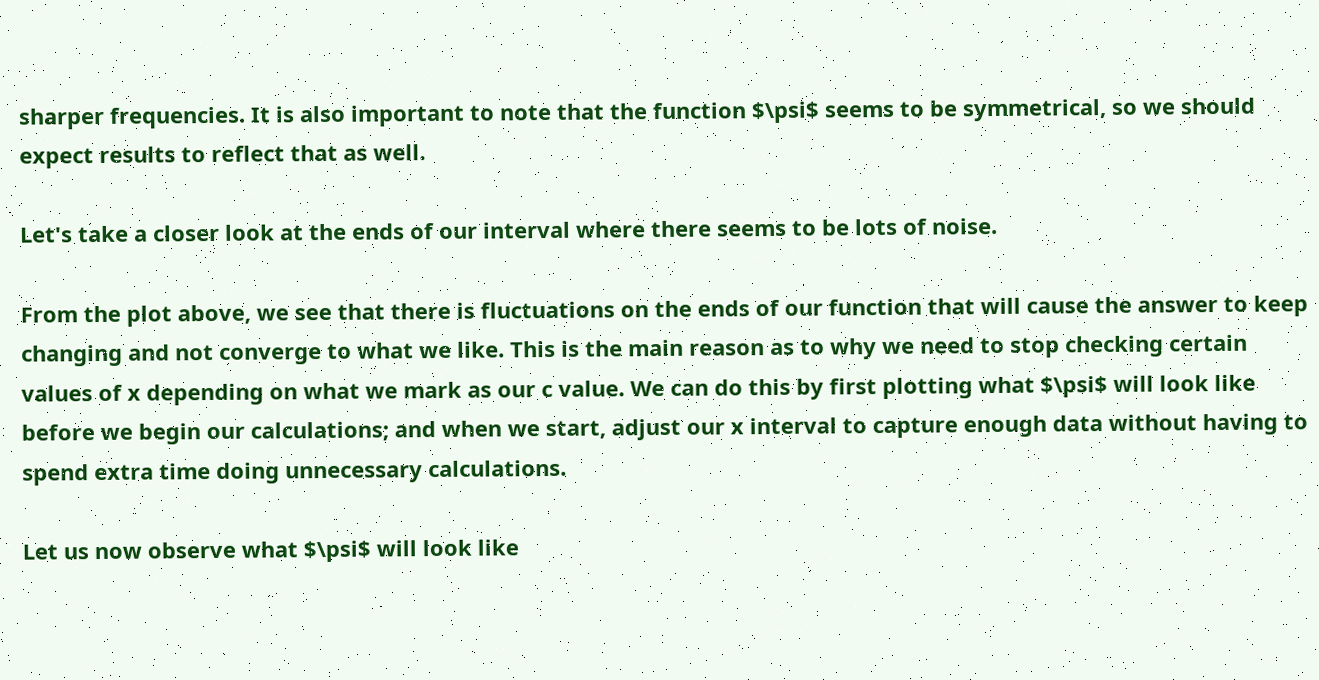sharper frequencies. It is also important to note that the function $\psi$ seems to be symmetrical, so we should expect results to reflect that as well.

Let's take a closer look at the ends of our interval where there seems to be lots of noise.

From the plot above, we see that there is fluctuations on the ends of our function that will cause the answer to keep changing and not converge to what we like. This is the main reason as to why we need to stop checking certain values of x depending on what we mark as our c value. We can do this by first plotting what $\psi$ will look like before we begin our calculations; and when we start, adjust our x interval to capture enough data without having to spend extra time doing unnecessary calculations.

Let us now observe what $\psi$ will look like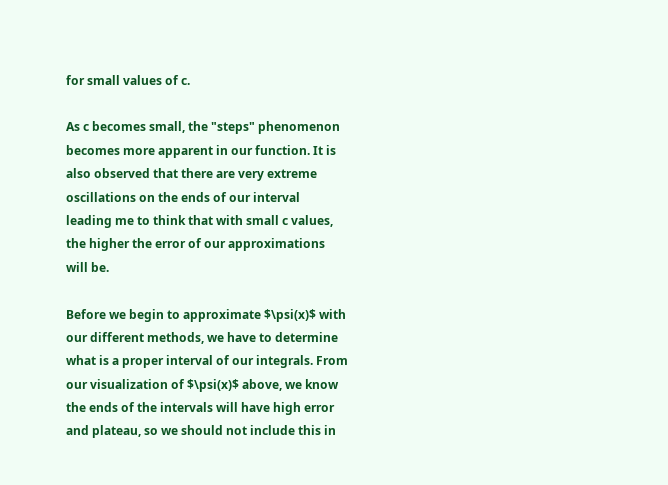for small values of c.

As c becomes small, the "steps" phenomenon becomes more apparent in our function. It is also observed that there are very extreme oscillations on the ends of our interval leading me to think that with small c values, the higher the error of our approximations will be.

Before we begin to approximate $\psi(x)$ with our different methods, we have to determine what is a proper interval of our integrals. From our visualization of $\psi(x)$ above, we know the ends of the intervals will have high error and plateau, so we should not include this in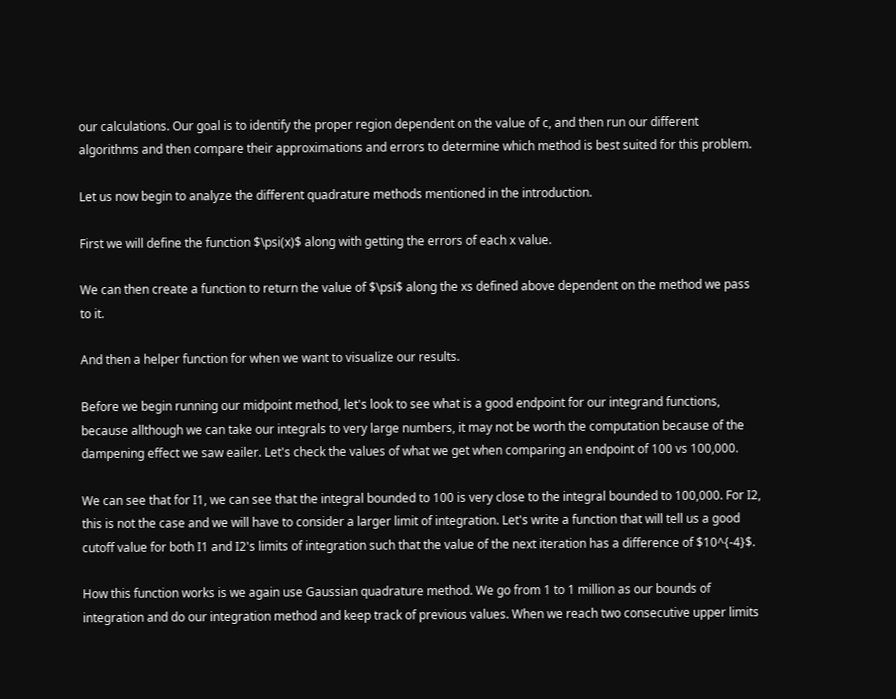our calculations. Our goal is to identify the proper region dependent on the value of c, and then run our different algorithms and then compare their approximations and errors to determine which method is best suited for this problem.

Let us now begin to analyze the different quadrature methods mentioned in the introduction.

First we will define the function $\psi(x)$ along with getting the errors of each x value.

We can then create a function to return the value of $\psi$ along the xs defined above dependent on the method we pass to it.

And then a helper function for when we want to visualize our results.

Before we begin running our midpoint method, let's look to see what is a good endpoint for our integrand functions, because allthough we can take our integrals to very large numbers, it may not be worth the computation because of the dampening effect we saw eailer. Let's check the values of what we get when comparing an endpoint of 100 vs 100,000.

We can see that for I1, we can see that the integral bounded to 100 is very close to the integral bounded to 100,000. For I2, this is not the case and we will have to consider a larger limit of integration. Let's write a function that will tell us a good cutoff value for both I1 and I2's limits of integration such that the value of the next iteration has a difference of $10^{-4}$.

How this function works is we again use Gaussian quadrature method. We go from 1 to 1 million as our bounds of integration and do our integration method and keep track of previous values. When we reach two consecutive upper limits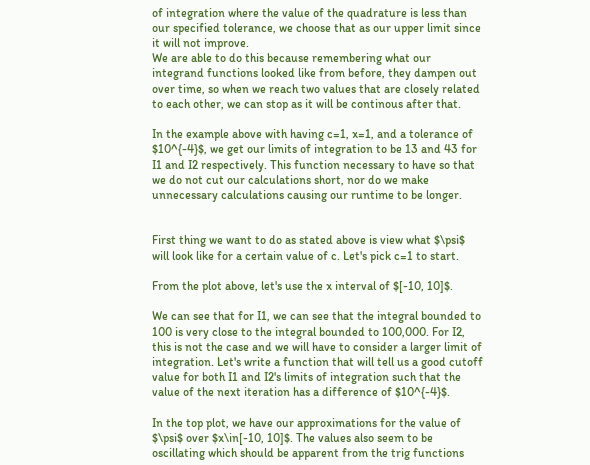of integration where the value of the quadrature is less than our specified tolerance, we choose that as our upper limit since it will not improve.
We are able to do this because remembering what our integrand functions looked like from before, they dampen out over time, so when we reach two values that are closely related to each other, we can stop as it will be continous after that.

In the example above with having c=1, x=1, and a tolerance of $10^{-4}$, we get our limits of integration to be 13 and 43 for I1 and I2 respectively. This function necessary to have so that we do not cut our calculations short, nor do we make unnecessary calculations causing our runtime to be longer.


First thing we want to do as stated above is view what $\psi$ will look like for a certain value of c. Let's pick c=1 to start.

From the plot above, let's use the x interval of $[-10, 10]$.

We can see that for I1, we can see that the integral bounded to 100 is very close to the integral bounded to 100,000. For I2, this is not the case and we will have to consider a larger limit of integration. Let's write a function that will tell us a good cutoff value for both I1 and I2's limits of integration such that the value of the next iteration has a difference of $10^{-4}$.

In the top plot, we have our approximations for the value of $\psi$ over $x\in[-10, 10]$. The values also seem to be oscillating which should be apparent from the trig functions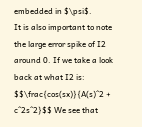embedded in $\psi$.
It is also important to note the large error spike of I2 around 0. If we take a look back at what I2 is: $$\frac{cos(sx)}{A(s)^2 + c^2s^2}$$ We see that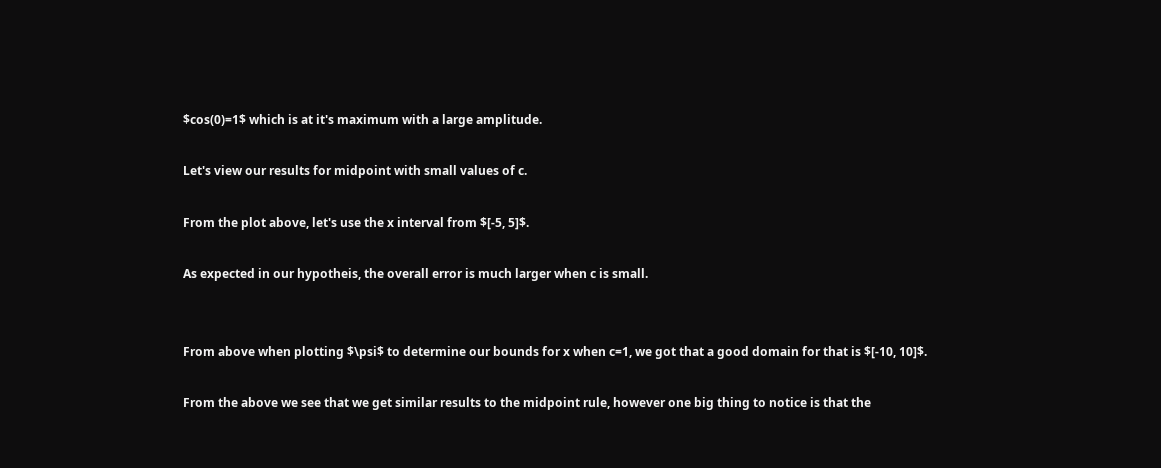$cos(0)=1$ which is at it's maximum with a large amplitude.

Let's view our results for midpoint with small values of c.

From the plot above, let's use the x interval from $[-5, 5]$.

As expected in our hypotheis, the overall error is much larger when c is small.


From above when plotting $\psi$ to determine our bounds for x when c=1, we got that a good domain for that is $[-10, 10]$.

From the above we see that we get similar results to the midpoint rule, however one big thing to notice is that the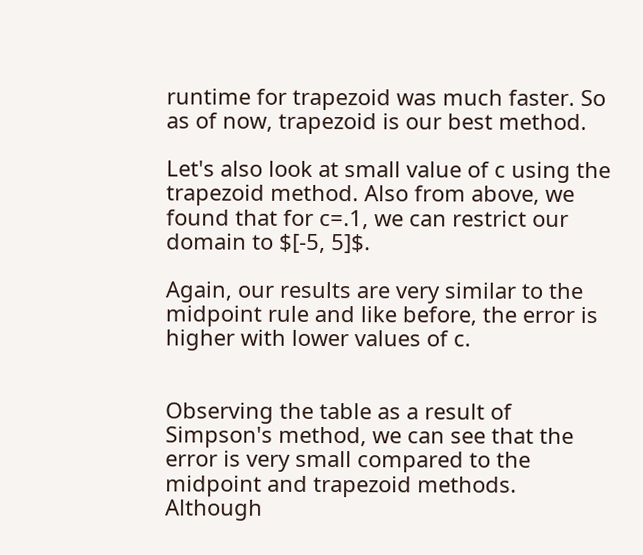runtime for trapezoid was much faster. So as of now, trapezoid is our best method.

Let's also look at small value of c using the trapezoid method. Also from above, we found that for c=.1, we can restrict our domain to $[-5, 5]$.

Again, our results are very similar to the midpoint rule and like before, the error is higher with lower values of c.


Observing the table as a result of Simpson's method, we can see that the error is very small compared to the midpoint and trapezoid methods. Although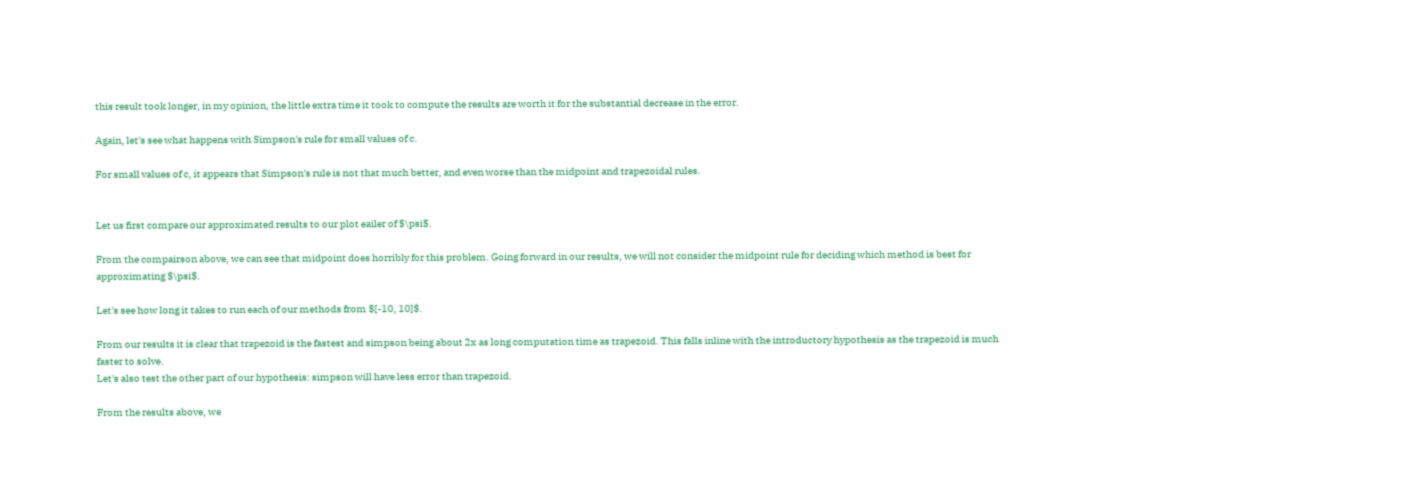this result took longer, in my opinion, the little extra time it took to compute the results are worth it for the substantial decrease in the error.

Again, let's see what happens with Simpson's rule for small values of c.

For small values of c, it appears that Simpson's rule is not that much better, and even worse than the midpoint and trapezoidal rules.


Let us first compare our approximated results to our plot eailer of $\psi$.

From the compairson above, we can see that midpoint does horribly for this problem. Going forward in our results, we will not consider the midpoint rule for deciding which method is best for approximating $\psi$.

Let's see how long it takes to run each of our methods from $[-10, 10]$.

From our results it is clear that trapezoid is the fastest and simpson being about 2x as long computation time as trapezoid. This falls inline with the introductory hypothesis as the trapezoid is much faster to solve.
Let's also test the other part of our hypothesis: simpson will have less error than trapezoid.

From the results above, we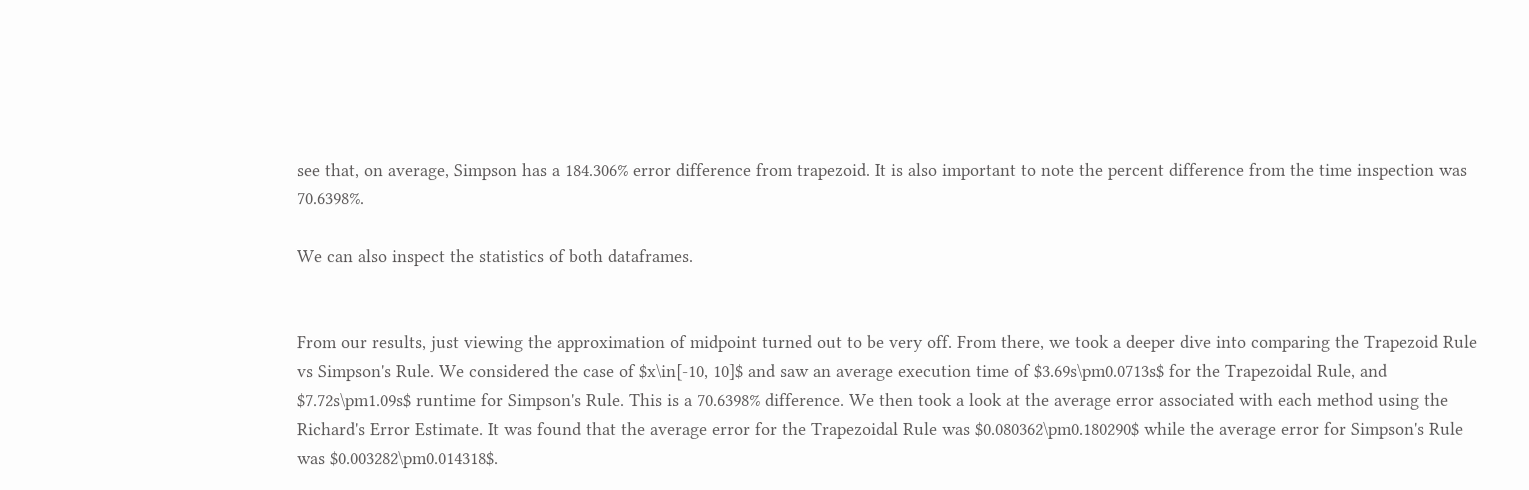see that, on average, Simpson has a 184.306% error difference from trapezoid. It is also important to note the percent difference from the time inspection was 70.6398%.

We can also inspect the statistics of both dataframes.


From our results, just viewing the approximation of midpoint turned out to be very off. From there, we took a deeper dive into comparing the Trapezoid Rule vs Simpson's Rule. We considered the case of $x\in[-10, 10]$ and saw an average execution time of $3.69s\pm0.0713s$ for the Trapezoidal Rule, and $7.72s\pm1.09s$ runtime for Simpson's Rule. This is a 70.6398% difference. We then took a look at the average error associated with each method using the Richard's Error Estimate. It was found that the average error for the Trapezoidal Rule was $0.080362\pm0.180290$ while the average error for Simpson's Rule was $0.003282\pm0.014318$.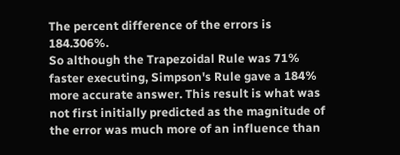The percent difference of the errors is 184.306%.
So although the Trapezoidal Rule was 71% faster executing, Simpson's Rule gave a 184% more accurate answer. This result is what was not first initially predicted as the magnitude of the error was much more of an influence than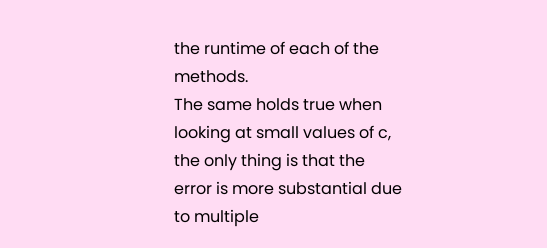the runtime of each of the methods.
The same holds true when looking at small values of c, the only thing is that the error is more substantial due to multiple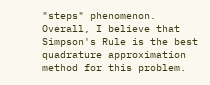"steps" phenomenon.
Overall, I believe that Simpson's Rule is the best quadrature approximation method for this problem.